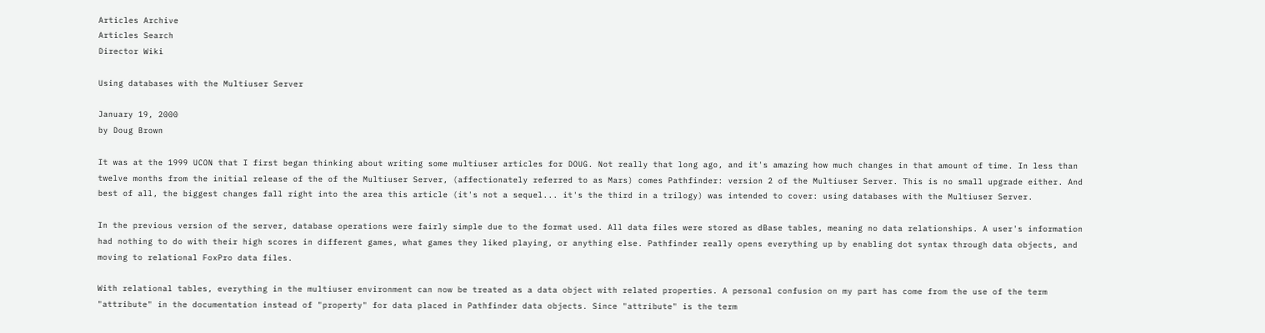Articles Archive
Articles Search
Director Wiki

Using databases with the Multiuser Server

January 19, 2000
by Doug Brown

It was at the 1999 UCON that I first began thinking about writing some multiuser articles for DOUG. Not really that long ago, and it's amazing how much changes in that amount of time. In less than twelve months from the initial release of the of the Multiuser Server, (affectionately referred to as Mars) comes Pathfinder: version 2 of the Multiuser Server. This is no small upgrade either. And best of all, the biggest changes fall right into the area this article (it's not a sequel... it's the third in a trilogy) was intended to cover: using databases with the Multiuser Server.

In the previous version of the server, database operations were fairly simple due to the format used. All data files were stored as dBase tables, meaning no data relationships. A user's information had nothing to do with their high scores in different games, what games they liked playing, or anything else. Pathfinder really opens everything up by enabling dot syntax through data objects, and moving to relational FoxPro data files.

With relational tables, everything in the multiuser environment can now be treated as a data object with related properties. A personal confusion on my part has come from the use of the term "attribute" in the documentation instead of "property" for data placed in Pathfinder data objects. Since "attribute" is the term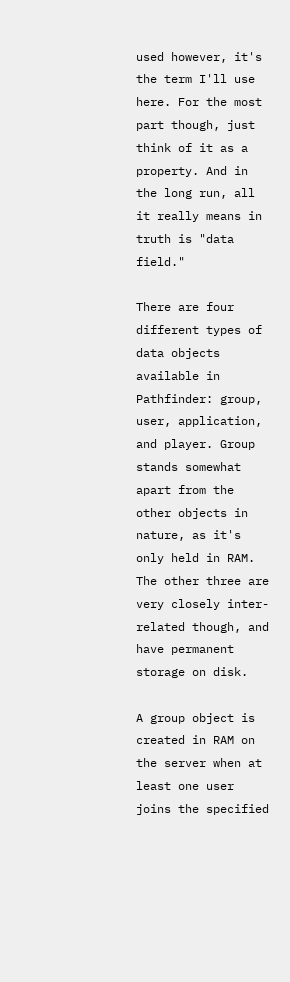used however, it's the term I'll use here. For the most part though, just think of it as a property. And in the long run, all it really means in truth is "data field."

There are four different types of data objects available in Pathfinder: group, user, application, and player. Group stands somewhat apart from the other objects in nature, as it's only held in RAM. The other three are very closely inter-related though, and have permanent storage on disk.

A group object is created in RAM on the server when at least one user joins the specified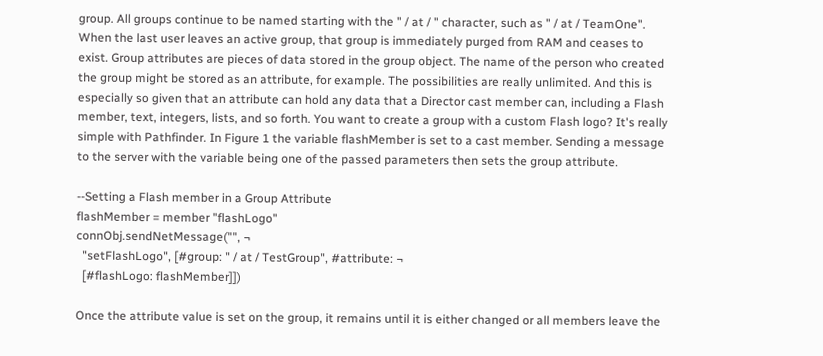group. All groups continue to be named starting with the " / at / " character, such as " / at / TeamOne". When the last user leaves an active group, that group is immediately purged from RAM and ceases to exist. Group attributes are pieces of data stored in the group object. The name of the person who created the group might be stored as an attribute, for example. The possibilities are really unlimited. And this is especially so given that an attribute can hold any data that a Director cast member can, including a Flash member, text, integers, lists, and so forth. You want to create a group with a custom Flash logo? It's really simple with Pathfinder. In Figure 1 the variable flashMember is set to a cast member. Sending a message to the server with the variable being one of the passed parameters then sets the group attribute.

--Setting a Flash member in a Group Attribute
flashMember = member "flashLogo"
connObj.sendNetMessage("", ¬
  "setFlashLogo", [#group: " / at / TestGroup", #attribute: ¬
  [#flashLogo: flashMember]])

Once the attribute value is set on the group, it remains until it is either changed or all members leave the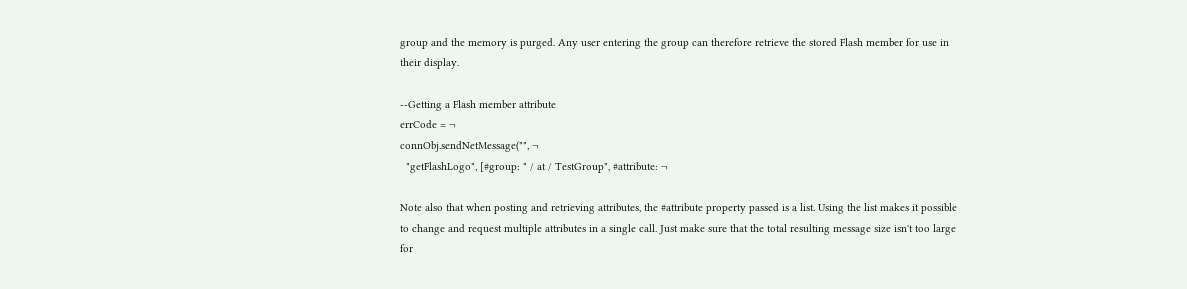group and the memory is purged. Any user entering the group can therefore retrieve the stored Flash member for use in their display.

--Getting a Flash member attribute
errCode = ¬
connObj.sendNetMessage("", ¬
  "getFlashLogo", [#group: " / at / TestGroup", #attribute: ¬

Note also that when posting and retrieving attributes, the #attribute property passed is a list. Using the list makes it possible to change and request multiple attributes in a single call. Just make sure that the total resulting message size isn't too large for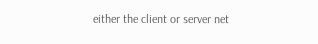either the client or server net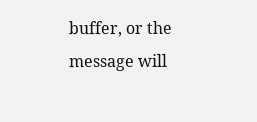buffer, or the message will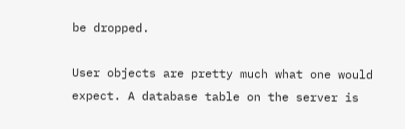be dropped.

User objects are pretty much what one would expect. A database table on the server is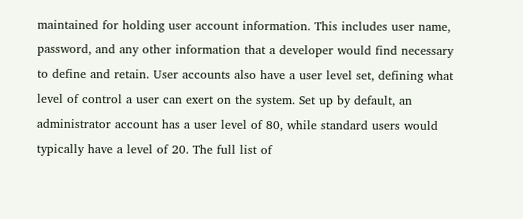maintained for holding user account information. This includes user name, password, and any other information that a developer would find necessary to define and retain. User accounts also have a user level set, defining what level of control a user can exert on the system. Set up by default, an administrator account has a user level of 80, while standard users would typically have a level of 20. The full list of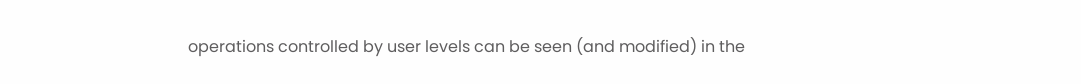operations controlled by user levels can be seen (and modified) in the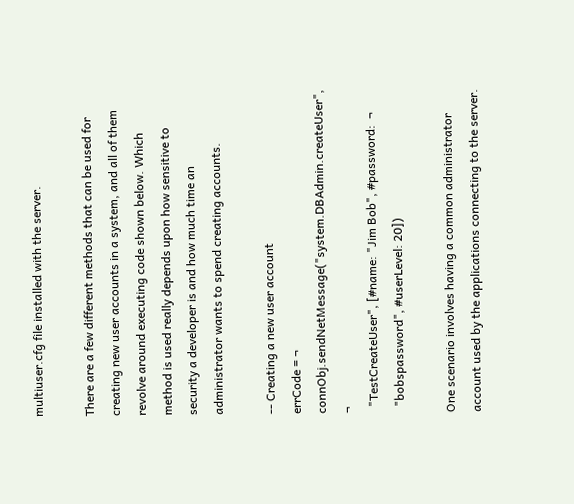multiuser.cfg file installed with the server.

There are a few different methods that can be used for creating new user accounts in a system, and all of them revolve around executing code shown below. Which method is used really depends upon how sensitive to security a developer is and how much time an administrator wants to spend creating accounts.

-- Creating a new user account
errCode = ¬
connObj.sendNetMessage("system.DBAdmin.createUser",  ¬
  "TestCreateUser", [#name: "Jim Bob", #password:  ¬
  "bobspassword", #userLevel: 20])

One scenario involves having a common administrator account used by the applications connecting to the server.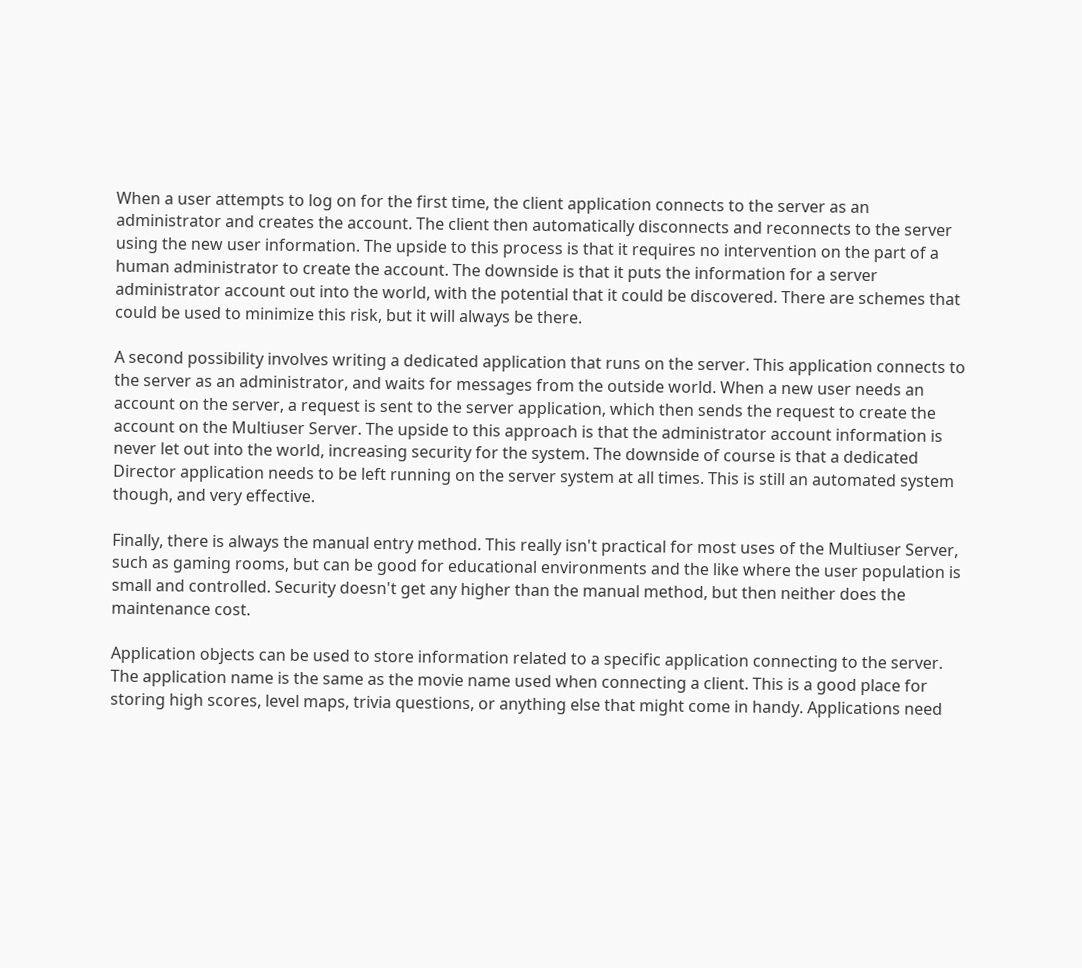When a user attempts to log on for the first time, the client application connects to the server as an administrator and creates the account. The client then automatically disconnects and reconnects to the server using the new user information. The upside to this process is that it requires no intervention on the part of a human administrator to create the account. The downside is that it puts the information for a server administrator account out into the world, with the potential that it could be discovered. There are schemes that could be used to minimize this risk, but it will always be there.

A second possibility involves writing a dedicated application that runs on the server. This application connects to the server as an administrator, and waits for messages from the outside world. When a new user needs an account on the server, a request is sent to the server application, which then sends the request to create the account on the Multiuser Server. The upside to this approach is that the administrator account information is never let out into the world, increasing security for the system. The downside of course is that a dedicated Director application needs to be left running on the server system at all times. This is still an automated system though, and very effective.

Finally, there is always the manual entry method. This really isn't practical for most uses of the Multiuser Server, such as gaming rooms, but can be good for educational environments and the like where the user population is small and controlled. Security doesn't get any higher than the manual method, but then neither does the maintenance cost.

Application objects can be used to store information related to a specific application connecting to the server. The application name is the same as the movie name used when connecting a client. This is a good place for storing high scores, level maps, trivia questions, or anything else that might come in handy. Applications need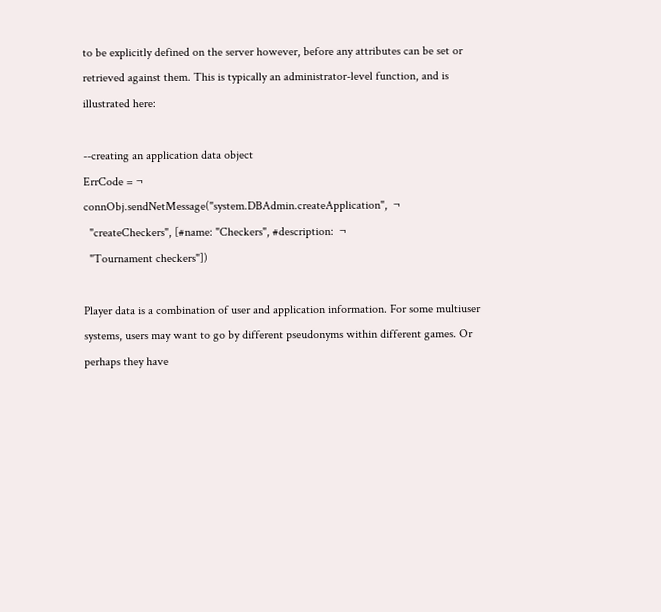to be explicitly defined on the server however, before any attributes can be set or retrieved against them. This is typically an administrator-level function, and is illustrated here:

--creating an application data object
ErrCode = ¬
connObj.sendNetMessage("system.DBAdmin.createApplication",  ¬
  "createCheckers", [#name: "Checkers", #description:  ¬
  "Tournament checkers"])

Player data is a combination of user and application information. For some multiuser systems, users may want to go by different pseudonyms within different games. Or perhaps they have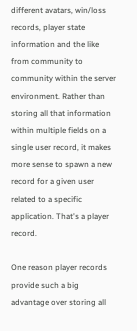different avatars, win/loss records, player state information and the like from community to community within the server environment. Rather than storing all that information within multiple fields on a single user record, it makes more sense to spawn a new record for a given user related to a specific application. That's a player record.

One reason player records provide such a big advantage over storing all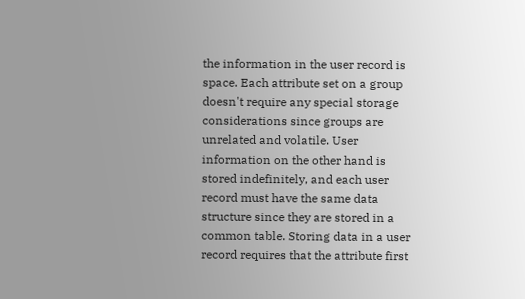the information in the user record is space. Each attribute set on a group doesn't require any special storage considerations since groups are unrelated and volatile. User information on the other hand is stored indefinitely, and each user record must have the same data structure since they are stored in a common table. Storing data in a user record requires that the attribute first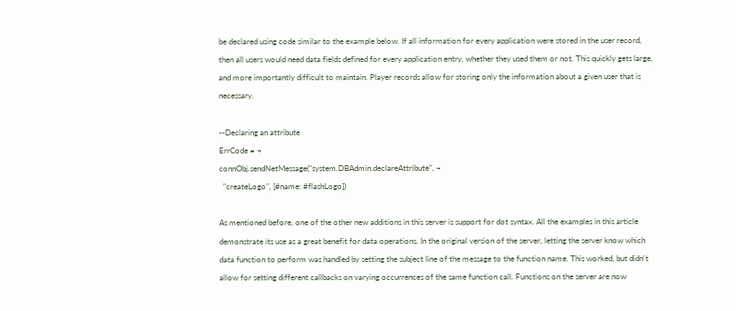be declared using code similar to the example below. If all information for every application were stored in the user record, then all users would need data fields defined for every application entry, whether they used them or not. This quickly gets large, and more importantly difficult to maintain. Player records allow for storing only the information about a given user that is necessary.

--Declaring an attribute
ErrCode = ¬
connObj.sendNetMessage("system.DBAdmin.declareAttribute", ¬
  "createLogo", [#name: #flashLogo])

As mentioned before, one of the other new additions in this server is support for dot syntax. All the examples in this article demonstrate its use as a great benefit for data operations. In the original version of the server, letting the server know which data function to perform was handled by setting the subject line of the message to the function name. This worked, but didn't allow for setting different callbacks on varying occurrences of the same function call. Functions on the server are now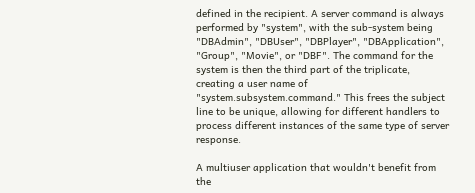defined in the recipient. A server command is always performed by "system", with the sub-system being "DBAdmin", "DBUser", "DBPlayer", "DBApplication", "Group", "Movie", or "DBF". The command for the system is then the third part of the triplicate, creating a user name of "system.subsystem.command." This frees the subject line to be unique, allowing for different handlers to process different instances of the same type of server response.

A multiuser application that wouldn't benefit from the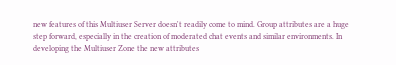new features of this Multiuser Server doesn't readily come to mind. Group attributes are a huge step forward, especially in the creation of moderated chat events and similar environments. In developing the Multiuser Zone the new attributes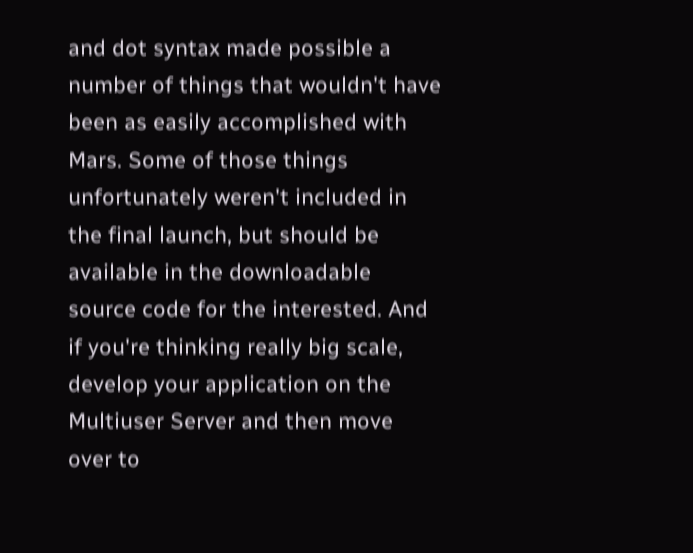and dot syntax made possible a number of things that wouldn't have been as easily accomplished with Mars. Some of those things unfortunately weren't included in the final launch, but should be available in the downloadable source code for the interested. And if you're thinking really big scale, develop your application on the Multiuser Server and then move over to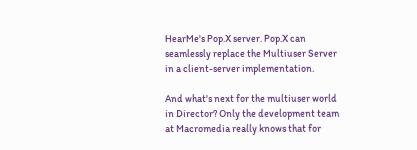HearMe's Pop.X server. Pop.X can seamlessly replace the Multiuser Server in a client-server implementation.

And what's next for the multiuser world in Director? Only the development team at Macromedia really knows that for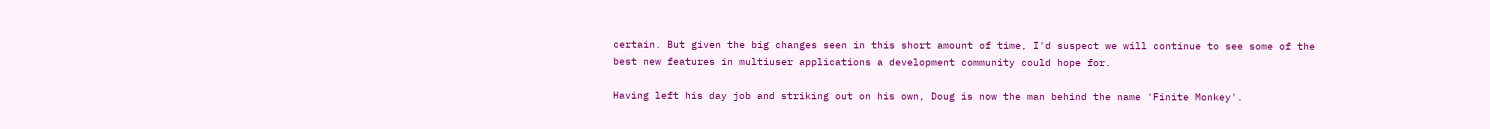certain. But given the big changes seen in this short amount of time, I'd suspect we will continue to see some of the best new features in multiuser applications a development community could hope for.

Having left his day job and striking out on his own, Doug is now the man behind the name 'Finite Monkey'.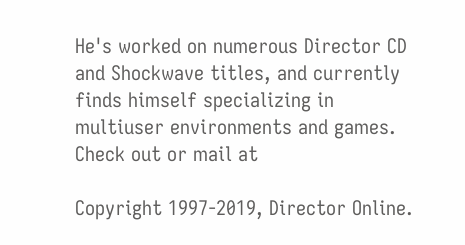He's worked on numerous Director CD and Shockwave titles, and currently finds himself specializing in multiuser environments and games. Check out or mail at

Copyright 1997-2019, Director Online.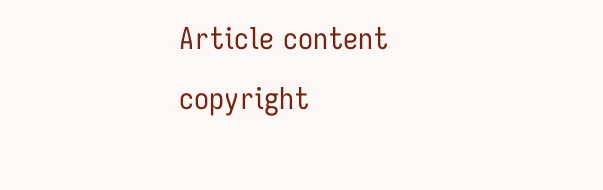Article content copyright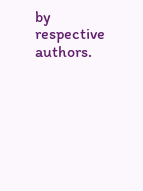by respective authors.